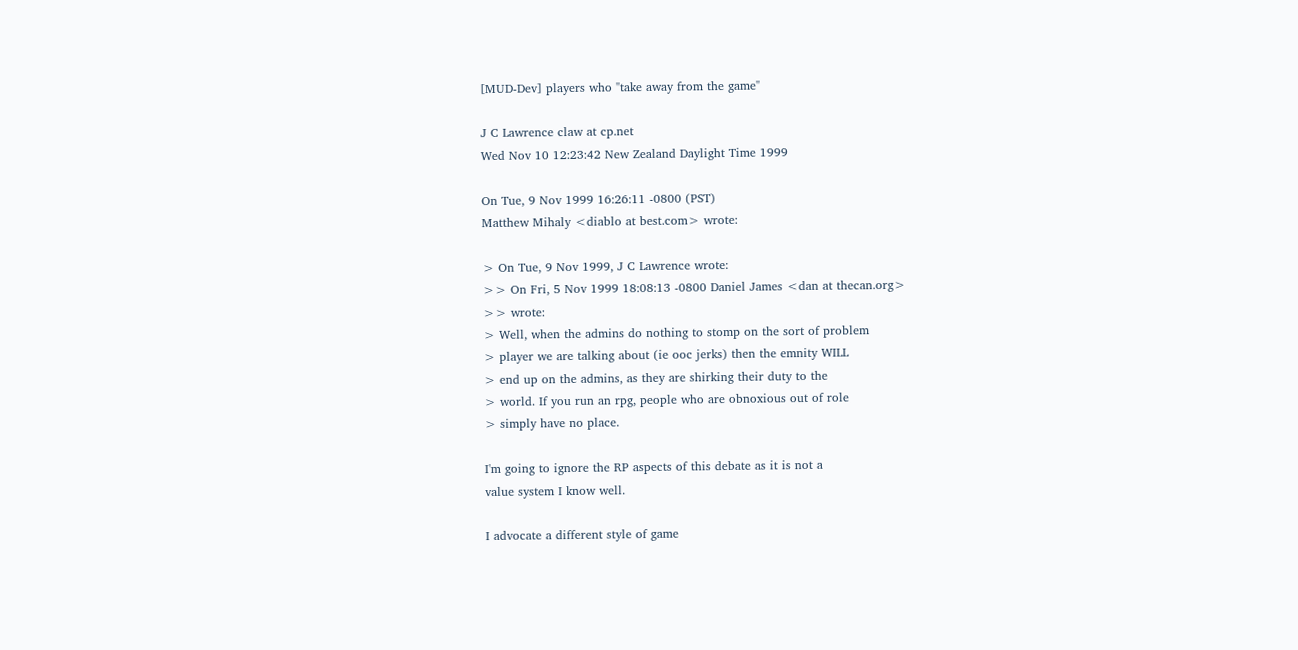[MUD-Dev] players who "take away from the game"

J C Lawrence claw at cp.net
Wed Nov 10 12:23:42 New Zealand Daylight Time 1999

On Tue, 9 Nov 1999 16:26:11 -0800 (PST)
Matthew Mihaly <diablo at best.com> wrote:

> On Tue, 9 Nov 1999, J C Lawrence wrote:
>> On Fri, 5 Nov 1999 18:08:13 -0800 Daniel James <dan at thecan.org>
>> wrote:
> Well, when the admins do nothing to stomp on the sort of problem
> player we are talking about (ie ooc jerks) then the emnity WILL
> end up on the admins, as they are shirking their duty to the
> world. If you run an rpg, people who are obnoxious out of role
> simply have no place.

I'm going to ignore the RP aspects of this debate as it is not a
value system I know well.

I advocate a different style of game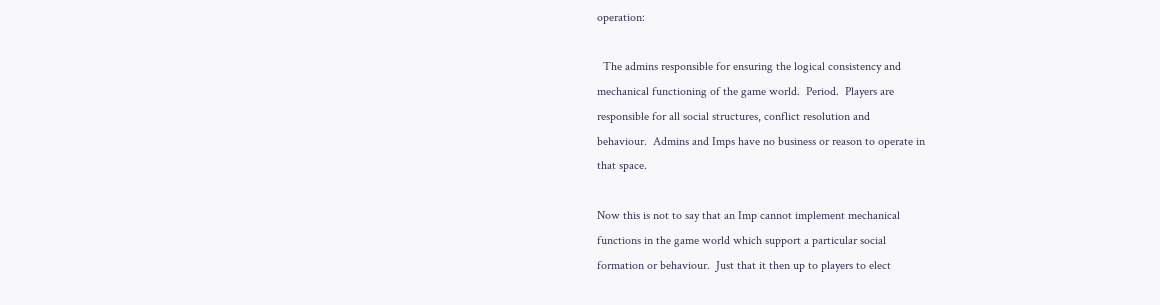operation:

  The admins responsible for ensuring the logical consistency and
mechanical functioning of the game world.  Period.  Players are
responsible for all social structures, conflict resolution and
behaviour.  Admins and Imps have no business or reason to operate in
that space.

Now this is not to say that an Imp cannot implement mechanical
functions in the game world which support a particular social
formation or behaviour.  Just that it then up to players to elect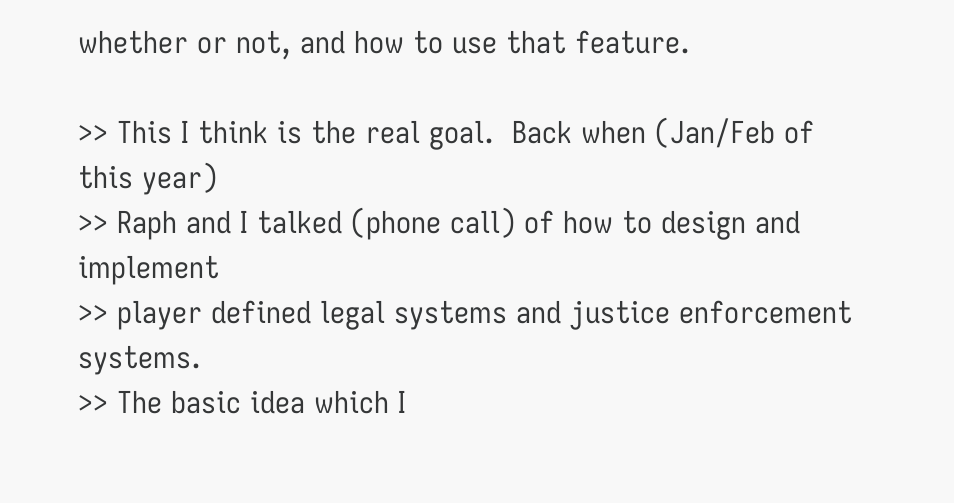whether or not, and how to use that feature.

>> This I think is the real goal.  Back when (Jan/Feb of this year)
>> Raph and I talked (phone call) of how to design and implement
>> player defined legal systems and justice enforcement systems.
>> The basic idea which I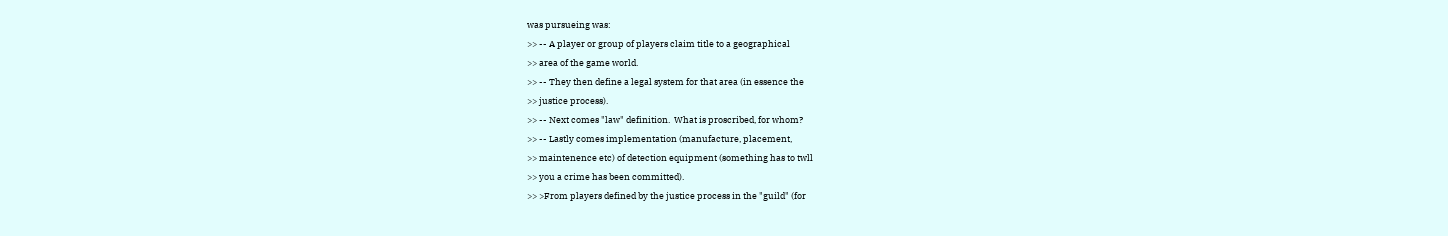was pursueing was:
>> -- A player or group of players claim title to a geographical
>> area of the game world.
>> -- They then define a legal system for that area (in essence the
>> justice process).
>> -- Next comes "law" definition.  What is proscribed, for whom?
>> -- Lastly comes implementation (manufacture, placement,
>> maintenence etc) of detection equipment (something has to twll
>> you a crime has been committed).
>> >From players defined by the justice process in the "guild" (for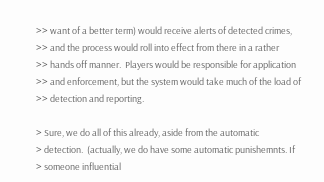>> want of a better term) would receive alerts of detected crimes,
>> and the process would roll into effect from there in a rather
>> hands off manner.  Players would be responsible for application
>> and enforcement, but the system would take much of the load of
>> detection and reporting.

> Sure, we do all of this already, aside from the automatic
> detection.  (actually, we do have some automatic punishemnts. If
> someone influential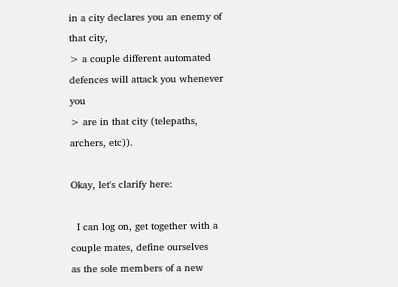in a city declares you an enemy of that city,
> a couple different automated defences will attack you whenever you
> are in that city (telepaths, archers, etc)).

Okay, let's clarify here:

  I can log on, get together with a couple mates, define ourselves
as the sole members of a new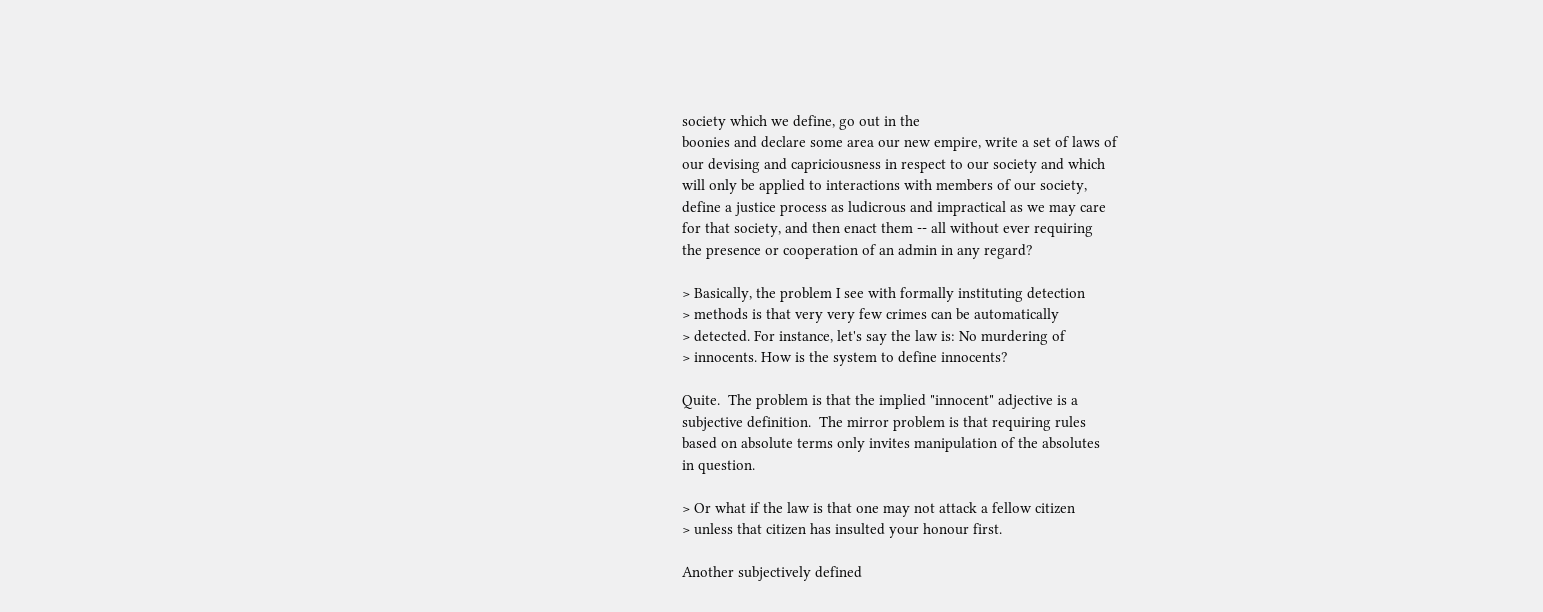society which we define, go out in the
boonies and declare some area our new empire, write a set of laws of
our devising and capriciousness in respect to our society and which
will only be applied to interactions with members of our society,
define a justice process as ludicrous and impractical as we may care
for that society, and then enact them -- all without ever requiring
the presence or cooperation of an admin in any regard?

> Basically, the problem I see with formally instituting detection
> methods is that very very few crimes can be automatically
> detected. For instance, let's say the law is: No murdering of
> innocents. How is the system to define innocents?

Quite.  The problem is that the implied "innocent" adjective is a
subjective definition.  The mirror problem is that requiring rules
based on absolute terms only invites manipulation of the absolutes
in question.

> Or what if the law is that one may not attack a fellow citizen
> unless that citizen has insulted your honour first.

Another subjectively defined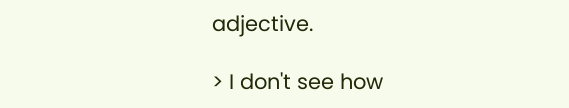adjective.

> I don't see how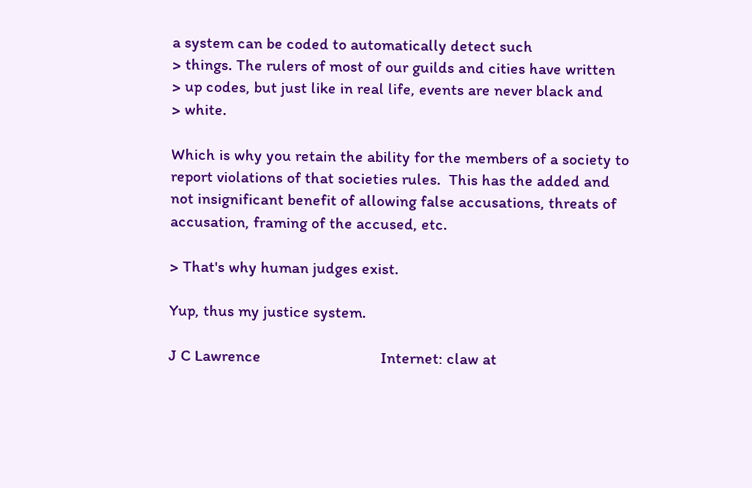a system can be coded to automatically detect such
> things. The rulers of most of our guilds and cities have written
> up codes, but just like in real life, events are never black and
> white.

Which is why you retain the ability for the members of a society to
report violations of that societies rules.  This has the added and
not insignificant benefit of allowing false accusations, threats of
accusation, framing of the accused, etc.

> That's why human judges exist.

Yup, thus my justice system.

J C Lawrence                              Internet: claw at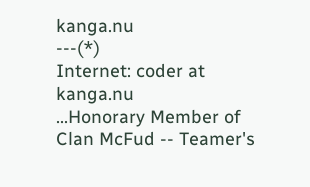kanga.nu
---(*)                            Internet: coder at kanga.nu
...Honorary Member of Clan McFud -- Teamer's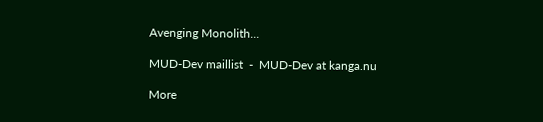Avenging Monolith...

MUD-Dev maillist  -  MUD-Dev at kanga.nu

More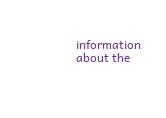information about the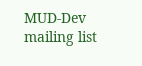MUD-Dev mailing list